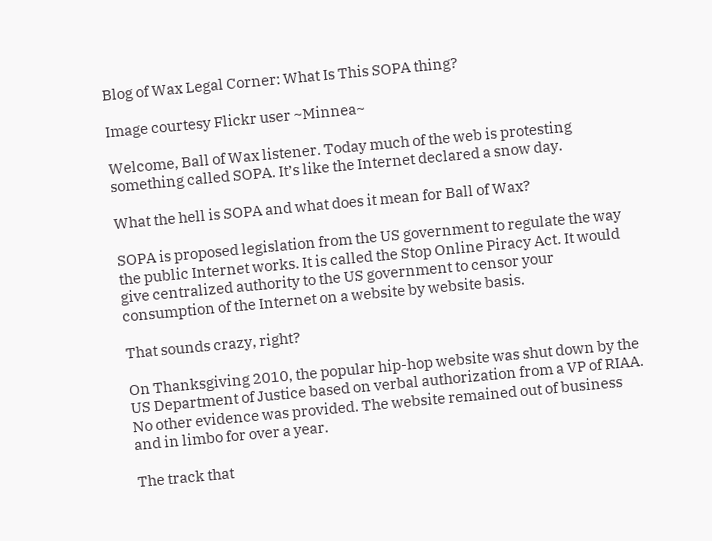Blog of Wax Legal Corner: What Is This SOPA thing?

Image courtesy Flickr user ~Minnea~

Welcome, Ball of Wax listener. Today much of the web is protesting something called SOPA. It’s like the Internet declared a snow day.

What the hell is SOPA and what does it mean for Ball of Wax?

SOPA is proposed legislation from the US government to regulate the way the public Internet works. It is called the Stop Online Piracy Act. It would give centralized authority to the US government to censor your consumption of the Internet on a website by website basis.

That sounds crazy, right?

On Thanksgiving 2010, the popular hip-hop website was shut down by the US Department of Justice based on verbal authorization from a VP of RIAA. No other evidence was provided. The website remained out of business and in limbo for over a year.

The track that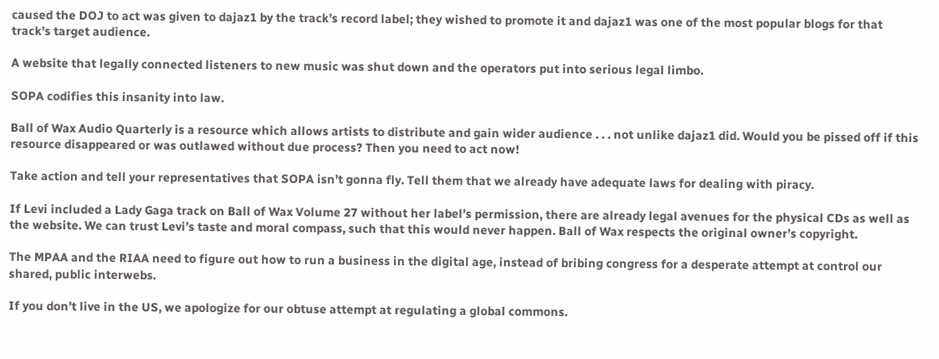caused the DOJ to act was given to dajaz1 by the track’s record label; they wished to promote it and dajaz1 was one of the most popular blogs for that track’s target audience.

A website that legally connected listeners to new music was shut down and the operators put into serious legal limbo.

SOPA codifies this insanity into law.

Ball of Wax Audio Quarterly is a resource which allows artists to distribute and gain wider audience . . . not unlike dajaz1 did. Would you be pissed off if this resource disappeared or was outlawed without due process? Then you need to act now!

Take action and tell your representatives that SOPA isn’t gonna fly. Tell them that we already have adequate laws for dealing with piracy.

If Levi included a Lady Gaga track on Ball of Wax Volume 27 without her label’s permission, there are already legal avenues for the physical CDs as well as the website. We can trust Levi’s taste and moral compass, such that this would never happen. Ball of Wax respects the original owner’s copyright.

The MPAA and the RIAA need to figure out how to run a business in the digital age, instead of bribing congress for a desperate attempt at control our shared, public interwebs.

If you don’t live in the US, we apologize for our obtuse attempt at regulating a global commons.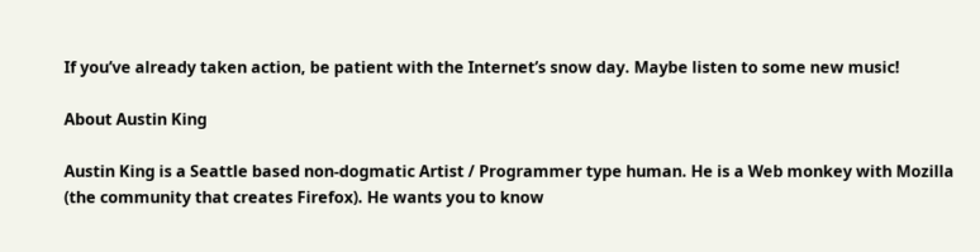If you’ve already taken action, be patient with the Internet’s snow day. Maybe listen to some new music!

About Austin King

Austin King is a Seattle based non-dogmatic Artist / Programmer type human. He is a Web monkey with Mozilla (the community that creates Firefox). He wants you to know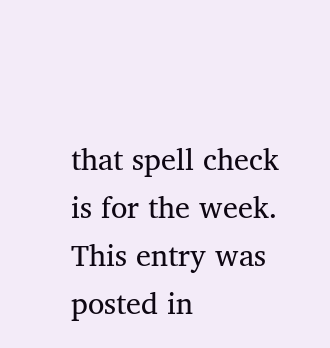that spell check is for the week.
This entry was posted in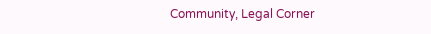Community, Legal Corner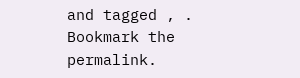and tagged , . Bookmark the permalink.